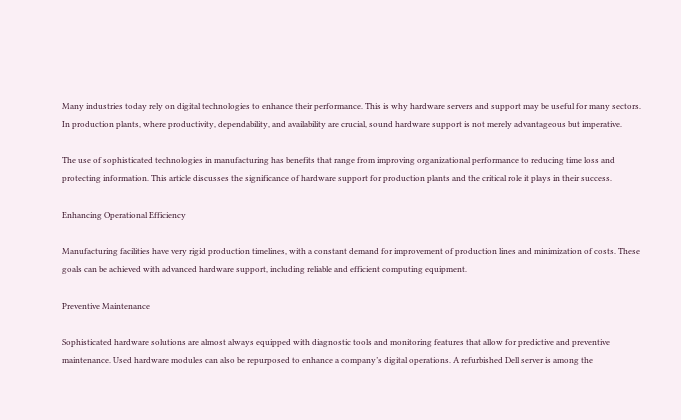Many industries today rely on digital technologies to enhance their performance. This is why hardware servers and support may be useful for many sectors. In production plants, where productivity, dependability, and availability are crucial, sound hardware support is not merely advantageous but imperative.

The use of sophisticated technologies in manufacturing has benefits that range from improving organizational performance to reducing time loss and protecting information. This article discusses the significance of hardware support for production plants and the critical role it plays in their success.

Enhancing Operational Efficiency

Manufacturing facilities have very rigid production timelines, with a constant demand for improvement of production lines and minimization of costs. These goals can be achieved with advanced hardware support, including reliable and efficient computing equipment.

Preventive Maintenance

Sophisticated hardware solutions are almost always equipped with diagnostic tools and monitoring features that allow for predictive and preventive maintenance. Used hardware modules can also be repurposed to enhance a company’s digital operations. A refurbished Dell server is among the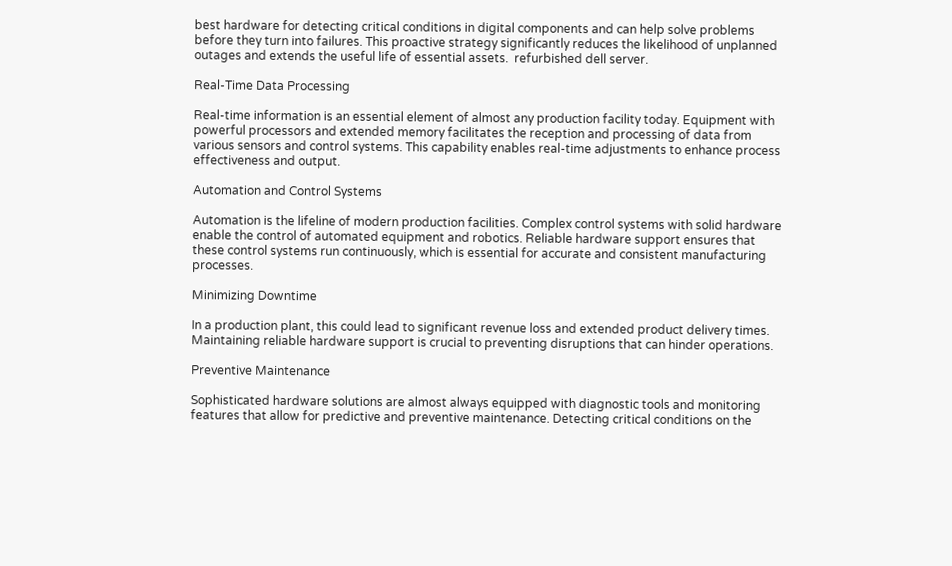best hardware for detecting critical conditions in digital components and can help solve problems before they turn into failures. This proactive strategy significantly reduces the likelihood of unplanned outages and extends the useful life of essential assets.  refurbished dell server.

Real-Time Data Processing

Real-time information is an essential element of almost any production facility today. Equipment with powerful processors and extended memory facilitates the reception and processing of data from various sensors and control systems. This capability enables real-time adjustments to enhance process effectiveness and output.

Automation and Control Systems

Automation is the lifeline of modern production facilities. Complex control systems with solid hardware enable the control of automated equipment and robotics. Reliable hardware support ensures that these control systems run continuously, which is essential for accurate and consistent manufacturing processes.

Minimizing Downtime

In a production plant, this could lead to significant revenue loss and extended product delivery times. Maintaining reliable hardware support is crucial to preventing disruptions that can hinder operations.

Preventive Maintenance

Sophisticated hardware solutions are almost always equipped with diagnostic tools and monitoring features that allow for predictive and preventive maintenance. Detecting critical conditions on the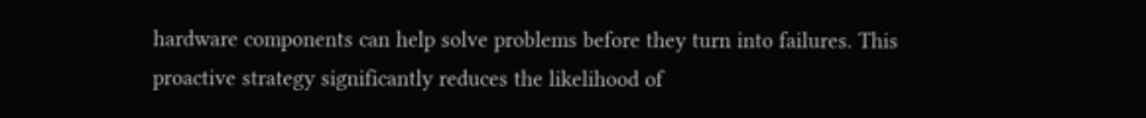hardware components can help solve problems before they turn into failures. This proactive strategy significantly reduces the likelihood of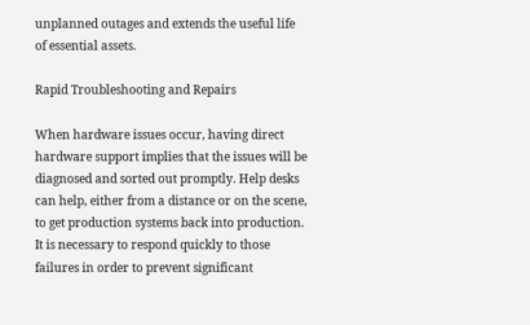unplanned outages and extends the useful life of essential assets.

Rapid Troubleshooting and Repairs

When hardware issues occur, having direct hardware support implies that the issues will be diagnosed and sorted out promptly. Help desks can help, either from a distance or on the scene, to get production systems back into production. It is necessary to respond quickly to those failures in order to prevent significant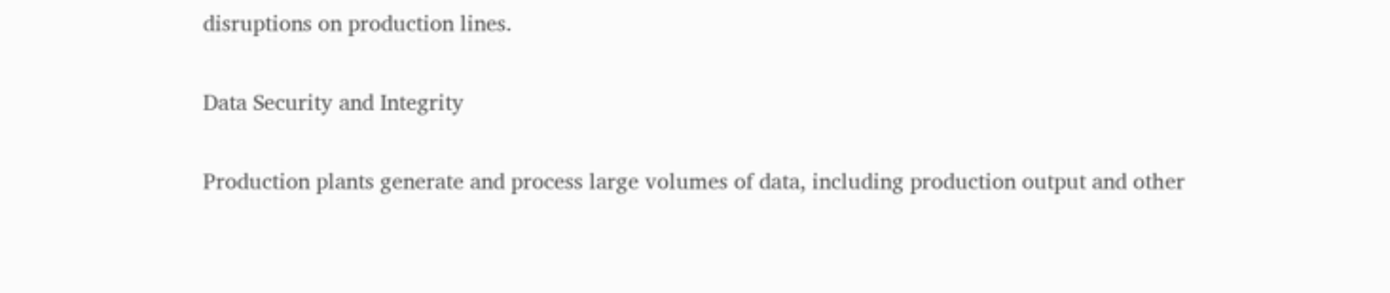disruptions on production lines.

Data Security and Integrity

Production plants generate and process large volumes of data, including production output and other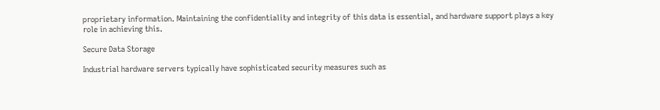proprietary information. Maintaining the confidentiality and integrity of this data is essential, and hardware support plays a key role in achieving this.

Secure Data Storage

Industrial hardware servers typically have sophisticated security measures such as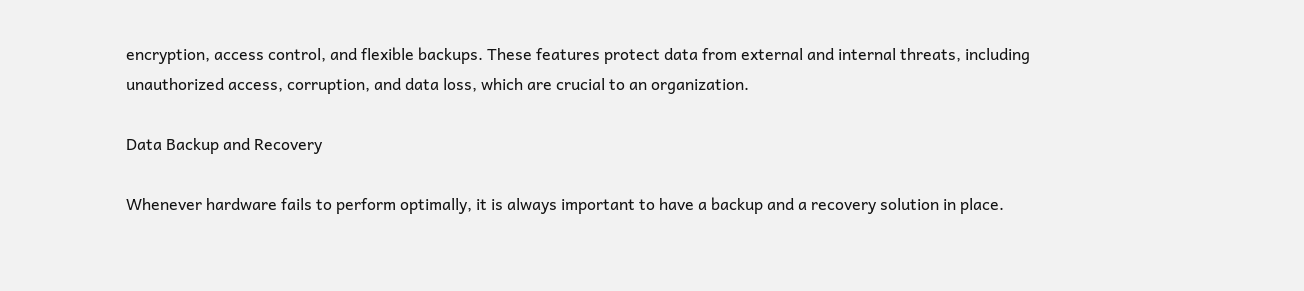encryption, access control, and flexible backups. These features protect data from external and internal threats, including unauthorized access, corruption, and data loss, which are crucial to an organization.

Data Backup and Recovery

Whenever hardware fails to perform optimally, it is always important to have a backup and a recovery solution in place.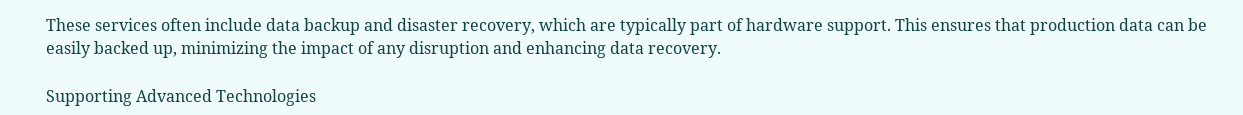These services often include data backup and disaster recovery, which are typically part of hardware support. This ensures that production data can be easily backed up, minimizing the impact of any disruption and enhancing data recovery.

Supporting Advanced Technologies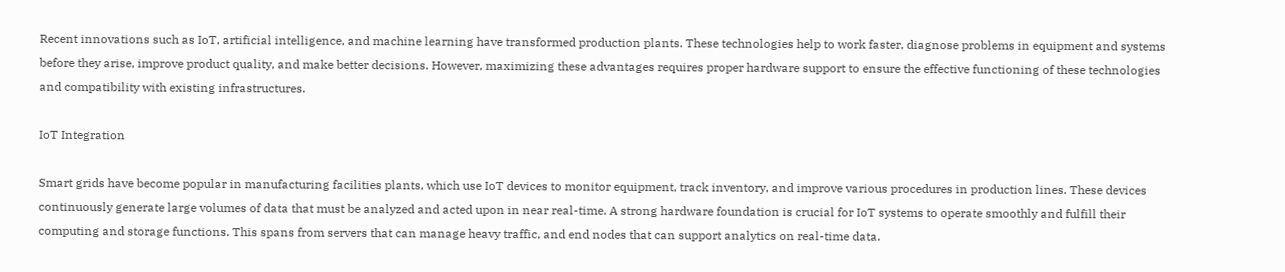Recent innovations such as IoT, artificial intelligence, and machine learning have transformed production plants. These technologies help to work faster, diagnose problems in equipment and systems before they arise, improve product quality, and make better decisions. However, maximizing these advantages requires proper hardware support to ensure the effective functioning of these technologies and compatibility with existing infrastructures.

IoT Integration

Smart grids have become popular in manufacturing facilities plants, which use IoT devices to monitor equipment, track inventory, and improve various procedures in production lines. These devices continuously generate large volumes of data that must be analyzed and acted upon in near real-time. A strong hardware foundation is crucial for IoT systems to operate smoothly and fulfill their computing and storage functions. This spans from servers that can manage heavy traffic, and end nodes that can support analytics on real-time data.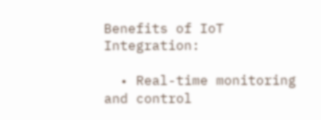Benefits of IoT Integration:

  • Real-time monitoring and control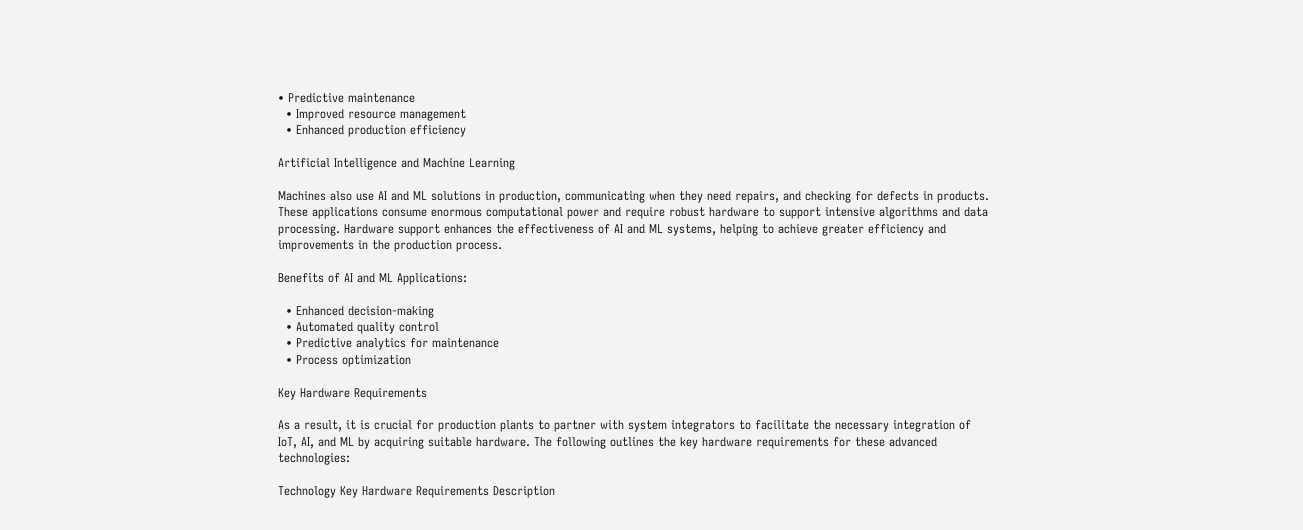• Predictive maintenance
  • Improved resource management
  • Enhanced production efficiency

Artificial Intelligence and Machine Learning

Machines also use AI and ML solutions in production, communicating when they need repairs, and checking for defects in products. These applications consume enormous computational power and require robust hardware to support intensive algorithms and data processing. Hardware support enhances the effectiveness of AI and ML systems, helping to achieve greater efficiency and improvements in the production process.

Benefits of AI and ML Applications:

  • Enhanced decision-making
  • Automated quality control
  • Predictive analytics for maintenance
  • Process optimization

Key Hardware Requirements

As a result, it is crucial for production plants to partner with system integrators to facilitate the necessary integration of IoT, AI, and ML by acquiring suitable hardware. The following outlines the key hardware requirements for these advanced technologies:

Technology Key Hardware Requirements Description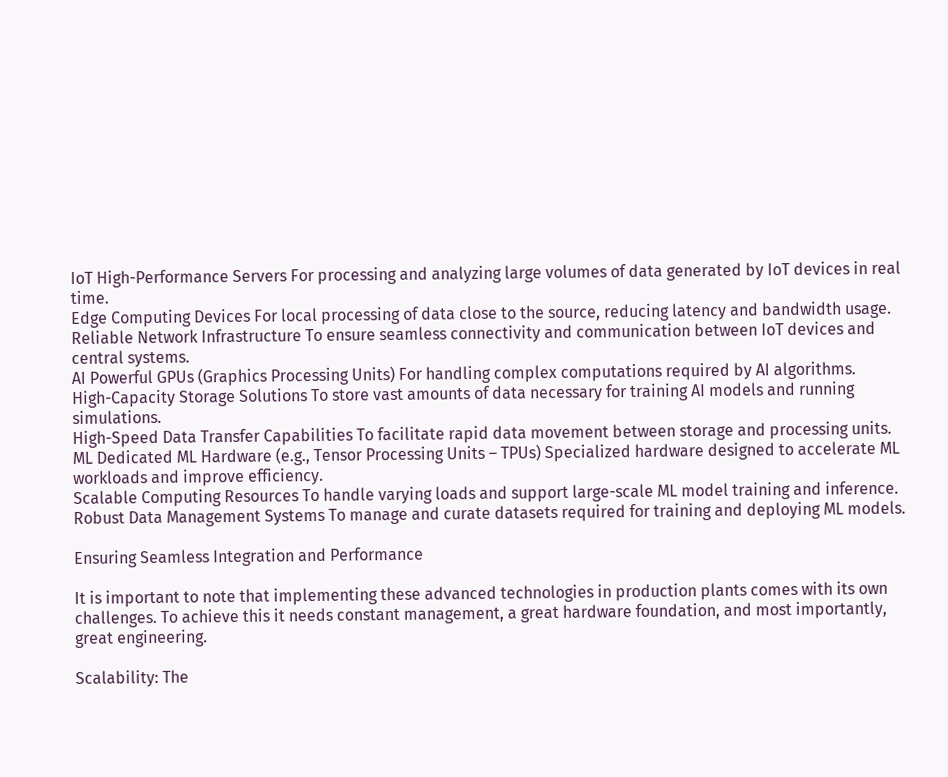IoT High-Performance Servers For processing and analyzing large volumes of data generated by IoT devices in real time.
Edge Computing Devices For local processing of data close to the source, reducing latency and bandwidth usage.
Reliable Network Infrastructure To ensure seamless connectivity and communication between IoT devices and central systems.
AI Powerful GPUs (Graphics Processing Units) For handling complex computations required by AI algorithms.
High-Capacity Storage Solutions To store vast amounts of data necessary for training AI models and running simulations.
High-Speed Data Transfer Capabilities To facilitate rapid data movement between storage and processing units.
ML Dedicated ML Hardware (e.g., Tensor Processing Units – TPUs) Specialized hardware designed to accelerate ML workloads and improve efficiency.
Scalable Computing Resources To handle varying loads and support large-scale ML model training and inference.
Robust Data Management Systems To manage and curate datasets required for training and deploying ML models.

Ensuring Seamless Integration and Performance

It is important to note that implementing these advanced technologies in production plants comes with its own challenges. To achieve this it needs constant management, a great hardware foundation, and most importantly, great engineering.

Scalability: The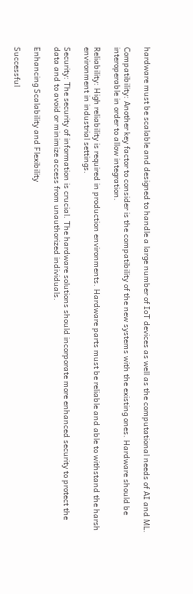hardware must be scalable and designed to handle a large number of IoT devices as well as the computational needs of AI and ML.

Compatibility: Another key factor to consider is the compatibility of the new systems with the existing ones. Hardware should be interoperable in order to allow integration.

Reliability: High reliability is required in production environments. Hardware parts must be reliable and able to withstand the harsh environment in industrial settings.

Security: The security of information is crucial. The hardware solutions should incorporate more enhanced security to protect the data and to avoid or minimize access from unauthorized individuals.

Enhancing Scalability and Flexibility

Successful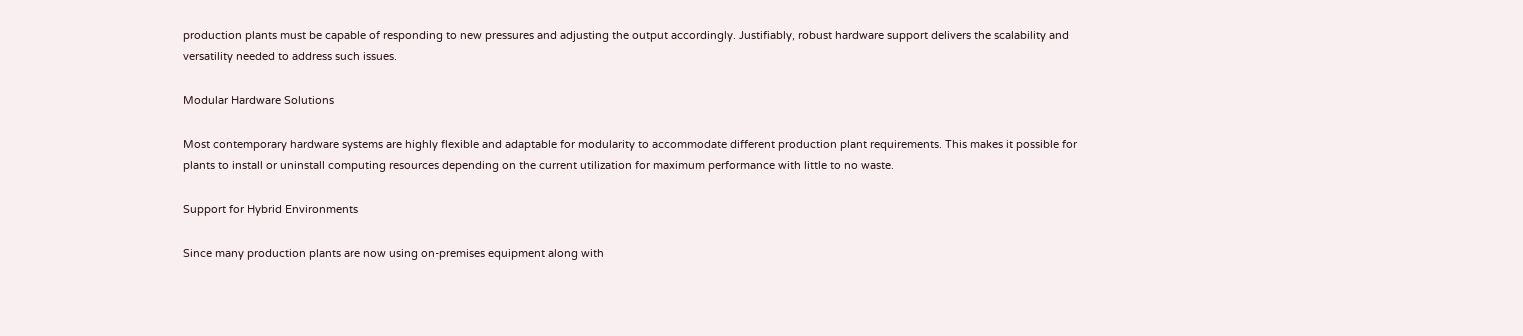production plants must be capable of responding to new pressures and adjusting the output accordingly. Justifiably, robust hardware support delivers the scalability and versatility needed to address such issues.

Modular Hardware Solutions

Most contemporary hardware systems are highly flexible and adaptable for modularity to accommodate different production plant requirements. This makes it possible for plants to install or uninstall computing resources depending on the current utilization for maximum performance with little to no waste.

Support for Hybrid Environments

Since many production plants are now using on-premises equipment along with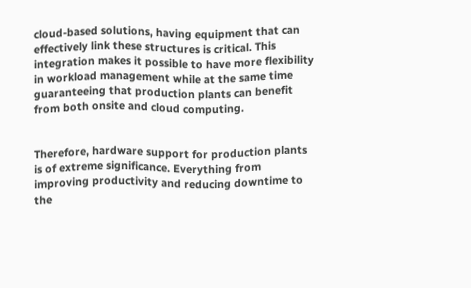cloud-based solutions, having equipment that can effectively link these structures is critical. This integration makes it possible to have more flexibility in workload management while at the same time guaranteeing that production plants can benefit from both onsite and cloud computing.


Therefore, hardware support for production plants is of extreme significance. Everything from improving productivity and reducing downtime to the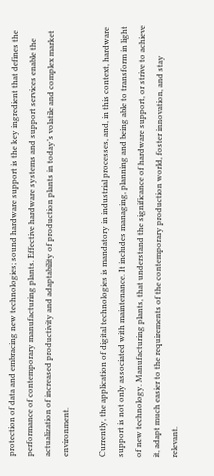protection of data and embracing new technologies; sound hardware support is the key ingredient that defines the performance of contemporary manufacturing plants. Effective hardware systems and support services enable the actualization of increased productivity and adaptability of production plants in today’s volatile and complex market environment.

Currently, the application of digital technologies is mandatory in industrial processes, and, in this context, hardware support is not only associated with maintenance. It includes managing, planning and being able to transform in light of new technology. Manufacturing plants, that understand the significance of hardware support, or strive to achieve it, adapt much easier to the requirements of the contemporary production world, foster innovation, and stay relevant.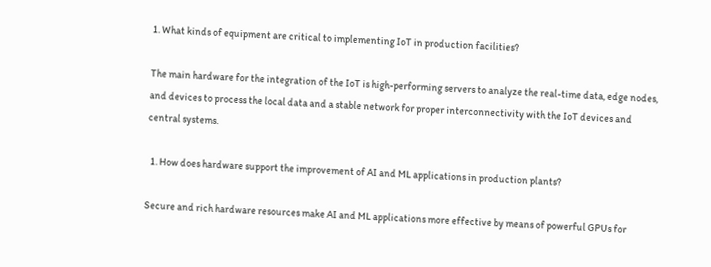1. What kinds of equipment are critical to implementing IoT in production facilities?

The main hardware for the integration of the IoT is high-performing servers to analyze the real-time data, edge nodes, and devices to process the local data and a stable network for proper interconnectivity with the IoT devices and central systems.

  1. How does hardware support the improvement of AI and ML applications in production plants?

Secure and rich hardware resources make AI and ML applications more effective by means of powerful GPUs for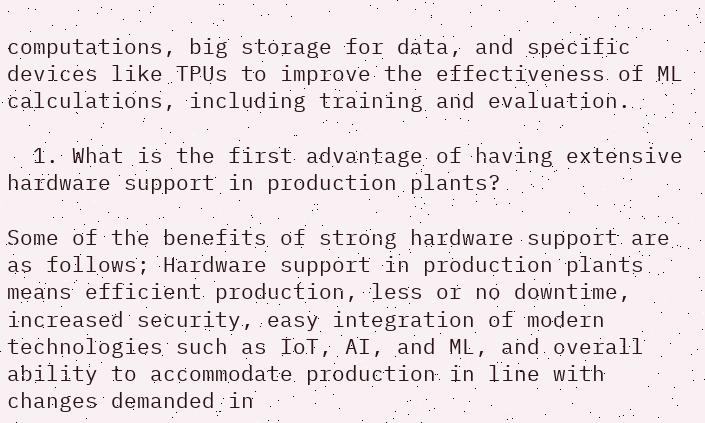computations, big storage for data, and specific devices like TPUs to improve the effectiveness of ML calculations, including training and evaluation.

  1. What is the first advantage of having extensive hardware support in production plants?

Some of the benefits of strong hardware support are as follows; Hardware support in production plants means efficient production, less or no downtime, increased security, easy integration of modern technologies such as IoT, AI, and ML, and overall ability to accommodate production in line with changes demanded in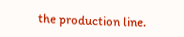the production line.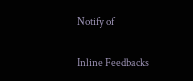Notify of

Inline Feedbacks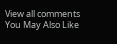View all comments
You May Also Like